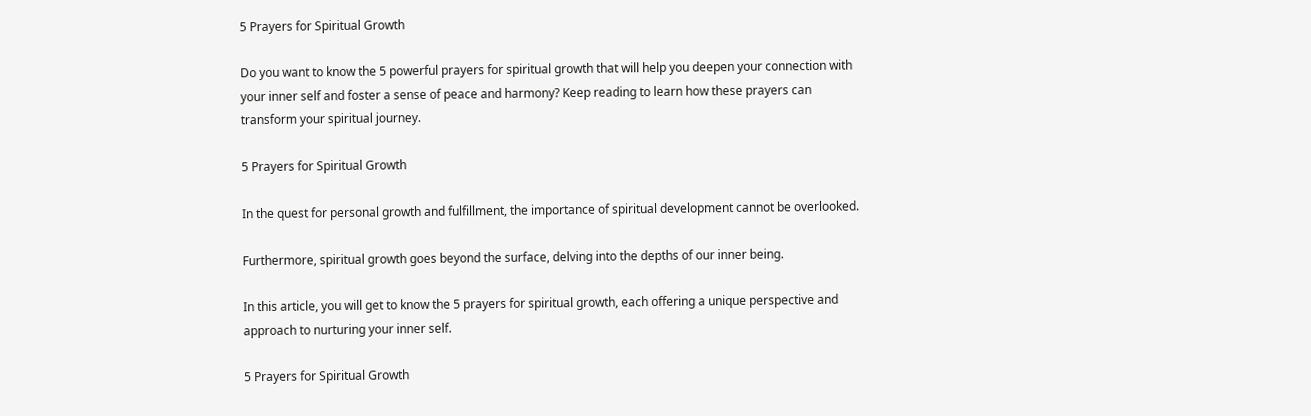5 Prayers for Spiritual Growth

Do you want to know the 5 powerful prayers for spiritual growth that will help you deepen your connection with your inner self and foster a sense of peace and harmony? Keep reading to learn how these prayers can transform your spiritual journey.

5 Prayers for Spiritual Growth

In the quest for personal growth and fulfillment, the importance of spiritual development cannot be overlooked.

Furthermore, spiritual growth goes beyond the surface, delving into the depths of our inner being.

In this article, you will get to know the 5 prayers for spiritual growth, each offering a unique perspective and approach to nurturing your inner self.

5 Prayers for Spiritual Growth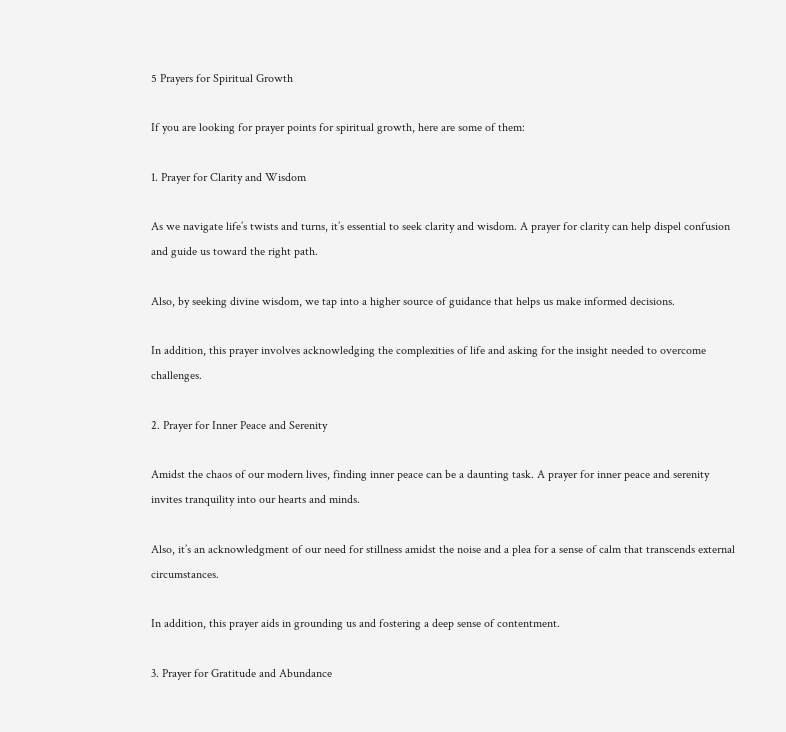5 Prayers for Spiritual Growth

If you are looking for prayer points for spiritual growth, here are some of them:

1. Prayer for Clarity and Wisdom

As we navigate life’s twists and turns, it’s essential to seek clarity and wisdom. A prayer for clarity can help dispel confusion and guide us toward the right path.

Also, by seeking divine wisdom, we tap into a higher source of guidance that helps us make informed decisions.

In addition, this prayer involves acknowledging the complexities of life and asking for the insight needed to overcome challenges.

2. Prayer for Inner Peace and Serenity

Amidst the chaos of our modern lives, finding inner peace can be a daunting task. A prayer for inner peace and serenity invites tranquility into our hearts and minds.

Also, it’s an acknowledgment of our need for stillness amidst the noise and a plea for a sense of calm that transcends external circumstances.

In addition, this prayer aids in grounding us and fostering a deep sense of contentment.

3. Prayer for Gratitude and Abundance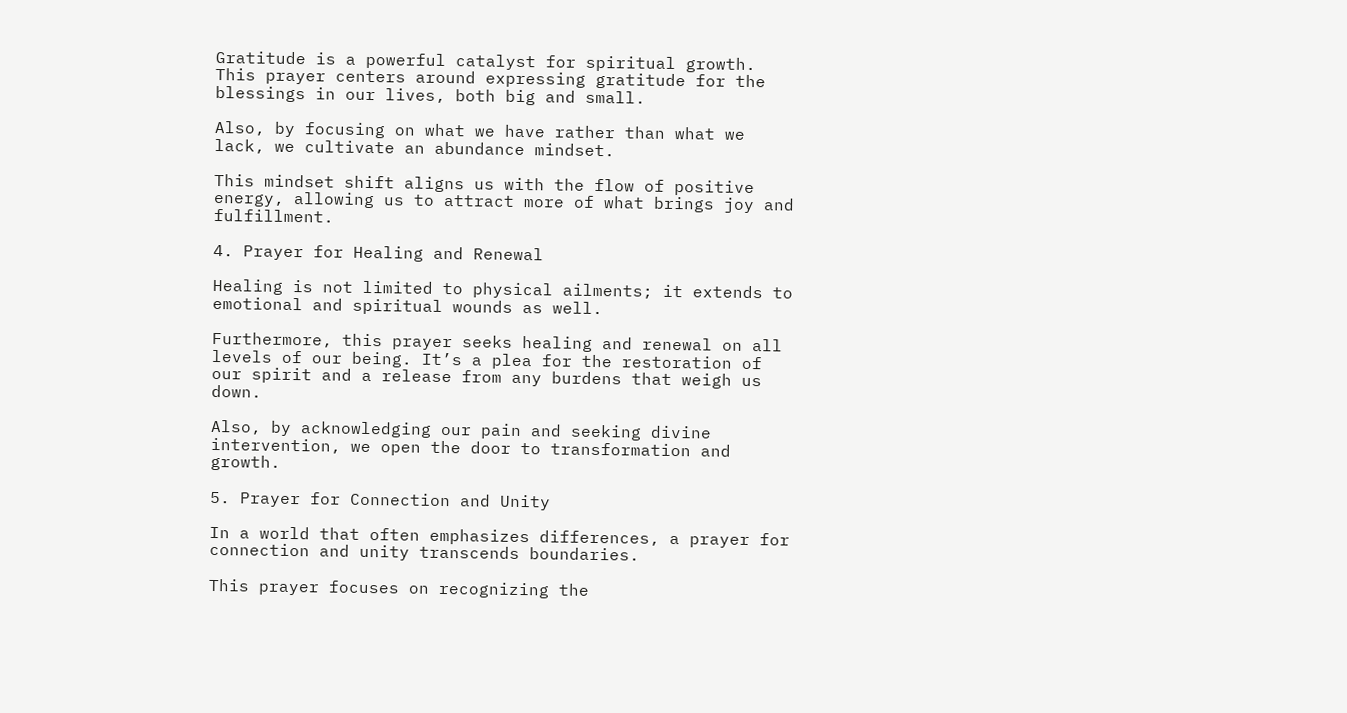Gratitude is a powerful catalyst for spiritual growth. This prayer centers around expressing gratitude for the blessings in our lives, both big and small.

Also, by focusing on what we have rather than what we lack, we cultivate an abundance mindset.

This mindset shift aligns us with the flow of positive energy, allowing us to attract more of what brings joy and fulfillment.

4. Prayer for Healing and Renewal

Healing is not limited to physical ailments; it extends to emotional and spiritual wounds as well.

Furthermore, this prayer seeks healing and renewal on all levels of our being. It’s a plea for the restoration of our spirit and a release from any burdens that weigh us down.

Also, by acknowledging our pain and seeking divine intervention, we open the door to transformation and growth.

5. Prayer for Connection and Unity

In a world that often emphasizes differences, a prayer for connection and unity transcends boundaries.

This prayer focuses on recognizing the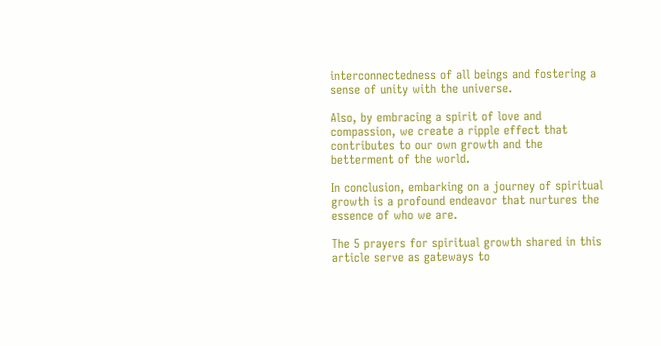interconnectedness of all beings and fostering a sense of unity with the universe.

Also, by embracing a spirit of love and compassion, we create a ripple effect that contributes to our own growth and the betterment of the world.

In conclusion, embarking on a journey of spiritual growth is a profound endeavor that nurtures the essence of who we are.

The 5 prayers for spiritual growth shared in this article serve as gateways to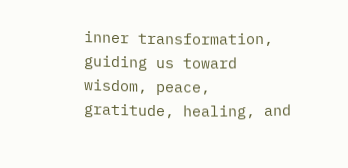inner transformation, guiding us toward wisdom, peace, gratitude, healing, and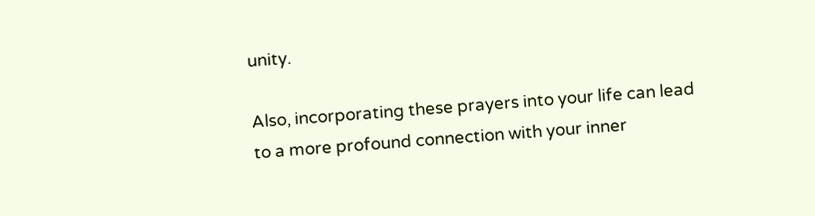unity.

Also, incorporating these prayers into your life can lead to a more profound connection with your inner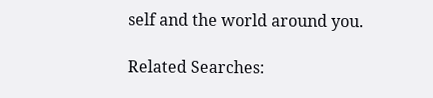self and the world around you.

Related Searches: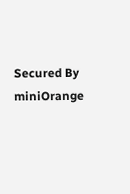Secured By miniOrange